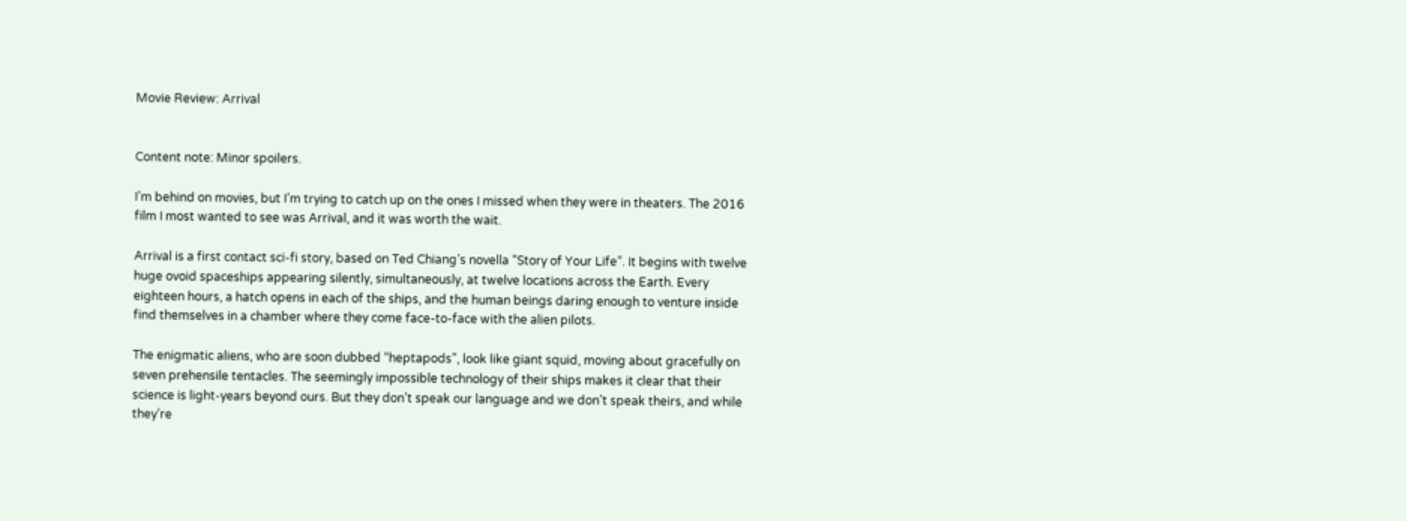Movie Review: Arrival


Content note: Minor spoilers.

I’m behind on movies, but I’m trying to catch up on the ones I missed when they were in theaters. The 2016 film I most wanted to see was Arrival, and it was worth the wait.

Arrival is a first contact sci-fi story, based on Ted Chiang’s novella “Story of Your Life”. It begins with twelve huge ovoid spaceships appearing silently, simultaneously, at twelve locations across the Earth. Every eighteen hours, a hatch opens in each of the ships, and the human beings daring enough to venture inside find themselves in a chamber where they come face-to-face with the alien pilots.

The enigmatic aliens, who are soon dubbed “heptapods”, look like giant squid, moving about gracefully on seven prehensile tentacles. The seemingly impossible technology of their ships makes it clear that their science is light-years beyond ours. But they don’t speak our language and we don’t speak theirs, and while they’re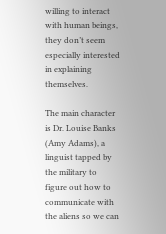willing to interact with human beings, they don’t seem especially interested in explaining themselves.

The main character is Dr. Louise Banks (Amy Adams), a linguist tapped by the military to figure out how to communicate with the aliens so we can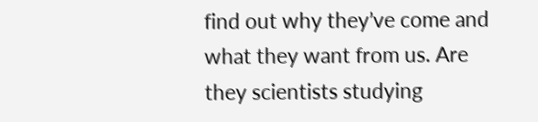find out why they’ve come and what they want from us. Are they scientists studying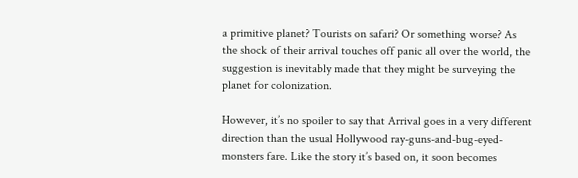a primitive planet? Tourists on safari? Or something worse? As the shock of their arrival touches off panic all over the world, the suggestion is inevitably made that they might be surveying the planet for colonization.

However, it’s no spoiler to say that Arrival goes in a very different direction than the usual Hollywood ray-guns-and-bug-eyed-monsters fare. Like the story it’s based on, it soon becomes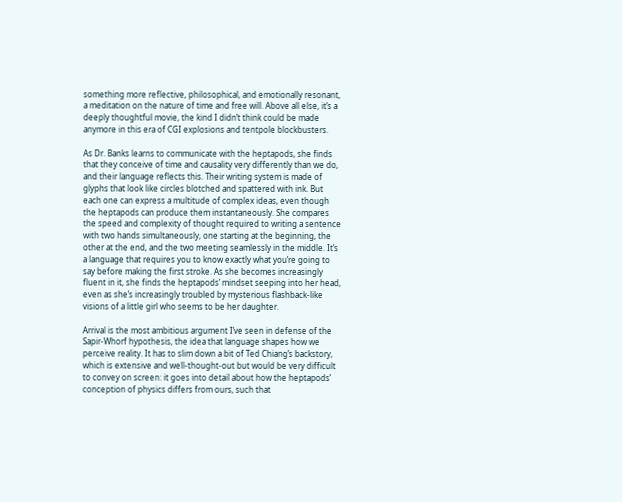something more reflective, philosophical, and emotionally resonant, a meditation on the nature of time and free will. Above all else, it’s a deeply thoughtful movie, the kind I didn’t think could be made anymore in this era of CGI explosions and tentpole blockbusters.

As Dr. Banks learns to communicate with the heptapods, she finds that they conceive of time and causality very differently than we do, and their language reflects this. Their writing system is made of glyphs that look like circles blotched and spattered with ink. But each one can express a multitude of complex ideas, even though the heptapods can produce them instantaneously. She compares the speed and complexity of thought required to writing a sentence with two hands simultaneously, one starting at the beginning, the other at the end, and the two meeting seamlessly in the middle. It’s a language that requires you to know exactly what you’re going to say before making the first stroke. As she becomes increasingly fluent in it, she finds the heptapods’ mindset seeping into her head, even as she’s increasingly troubled by mysterious flashback-like visions of a little girl who seems to be her daughter.

Arrival is the most ambitious argument I’ve seen in defense of the Sapir-Whorf hypothesis, the idea that language shapes how we perceive reality. It has to slim down a bit of Ted Chiang’s backstory, which is extensive and well-thought-out but would be very difficult to convey on screen: it goes into detail about how the heptapods’ conception of physics differs from ours, such that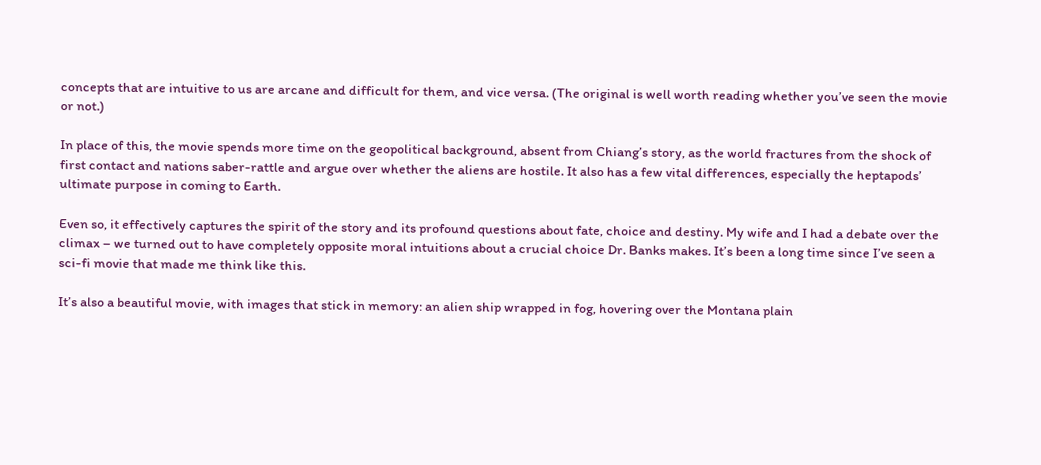concepts that are intuitive to us are arcane and difficult for them, and vice versa. (The original is well worth reading whether you’ve seen the movie or not.)

In place of this, the movie spends more time on the geopolitical background, absent from Chiang’s story, as the world fractures from the shock of first contact and nations saber-rattle and argue over whether the aliens are hostile. It also has a few vital differences, especially the heptapods’ ultimate purpose in coming to Earth.

Even so, it effectively captures the spirit of the story and its profound questions about fate, choice and destiny. My wife and I had a debate over the climax – we turned out to have completely opposite moral intuitions about a crucial choice Dr. Banks makes. It’s been a long time since I’ve seen a sci-fi movie that made me think like this.

It’s also a beautiful movie, with images that stick in memory: an alien ship wrapped in fog, hovering over the Montana plain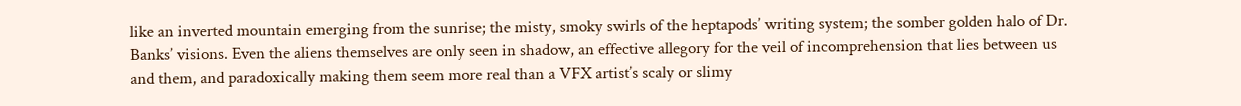like an inverted mountain emerging from the sunrise; the misty, smoky swirls of the heptapods’ writing system; the somber golden halo of Dr. Banks’ visions. Even the aliens themselves are only seen in shadow, an effective allegory for the veil of incomprehension that lies between us and them, and paradoxically making them seem more real than a VFX artist’s scaly or slimy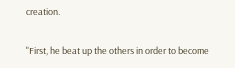creation.

"First, he beat up the others in order to become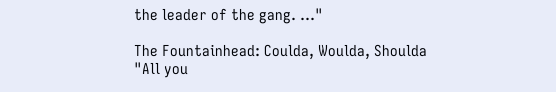the leader of the gang. ..."

The Fountainhead: Coulda, Woulda, Shoulda
"All you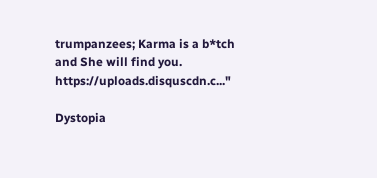trumpanzees; Karma is a b*tch and She will find you. https://uploads.disquscdn.c..."

Dystopia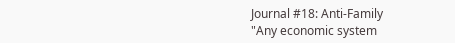Journal #18: Anti-Family
"Any economic system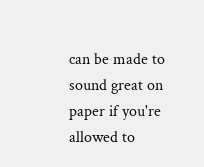can be made to sound great on paper if you're allowed to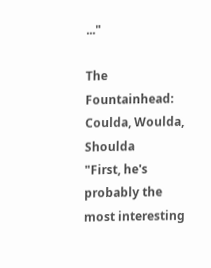..."

The Fountainhead: Coulda, Woulda, Shoulda
"First, he's probably the most interesting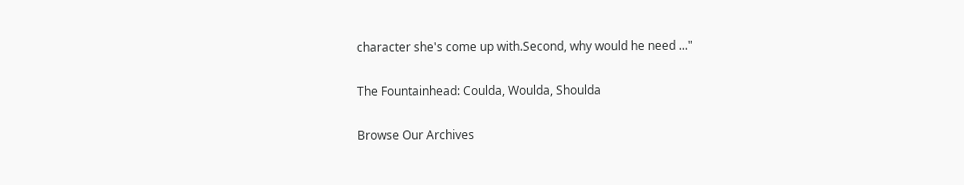character she's come up with.Second, why would he need ..."

The Fountainhead: Coulda, Woulda, Shoulda

Browse Our Archives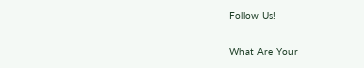Follow Us!

What Are Your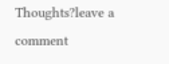Thoughts?leave a comment